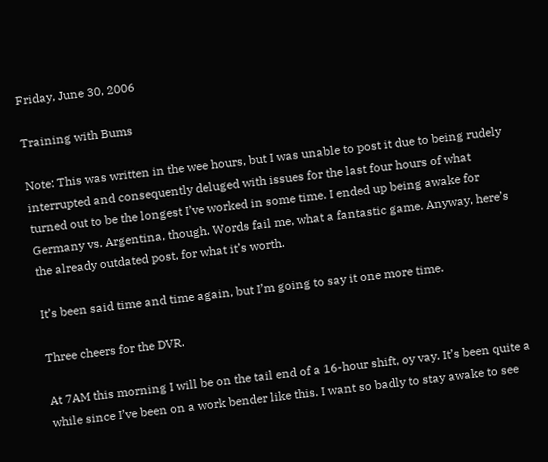Friday, June 30, 2006

Training with Bums

Note: This was written in the wee hours, but I was unable to post it due to being rudely interrupted and consequently deluged with issues for the last four hours of what turned out to be the longest I’ve worked in some time. I ended up being awake for Germany vs. Argentina, though. Words fail me, what a fantastic game. Anyway, here’s the already outdated post, for what it’s worth.

It’s been said time and time again, but I’m going to say it one more time.

Three cheers for the DVR.

At 7AM this morning I will be on the tail end of a 16-hour shift, oy vay. It’s been quite a while since I’ve been on a work bender like this. I want so badly to stay awake to see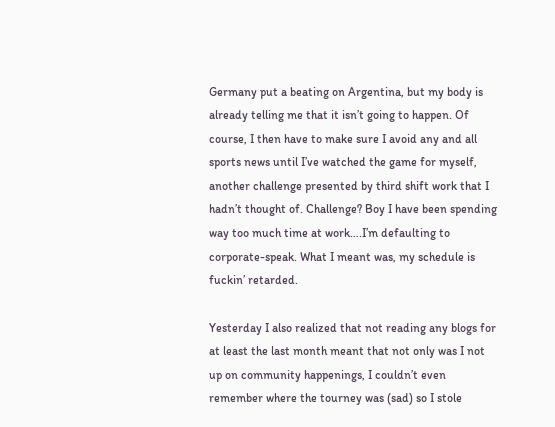Germany put a beating on Argentina, but my body is already telling me that it isn’t going to happen. Of course, I then have to make sure I avoid any and all sports news until I’ve watched the game for myself, another challenge presented by third shift work that I hadn’t thought of. Challenge? Boy I have been spending way too much time at work….I’m defaulting to corporate-speak. What I meant was, my schedule is fuckin’ retarded.

Yesterday I also realized that not reading any blogs for at least the last month meant that not only was I not up on community happenings, I couldn’t even remember where the tourney was (sad) so I stole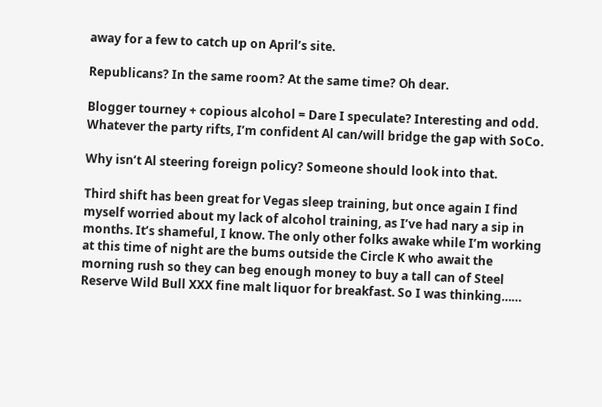away for a few to catch up on April’s site.

Republicans? In the same room? At the same time? Oh dear.

Blogger tourney + copious alcohol = Dare I speculate? Interesting and odd. Whatever the party rifts, I’m confident Al can/will bridge the gap with SoCo.

Why isn’t Al steering foreign policy? Someone should look into that.

Third shift has been great for Vegas sleep training, but once again I find myself worried about my lack of alcohol training, as I’ve had nary a sip in months. It’s shameful, I know. The only other folks awake while I’m working at this time of night are the bums outside the Circle K who await the morning rush so they can beg enough money to buy a tall can of Steel Reserve Wild Bull XXX fine malt liquor for breakfast. So I was thinking……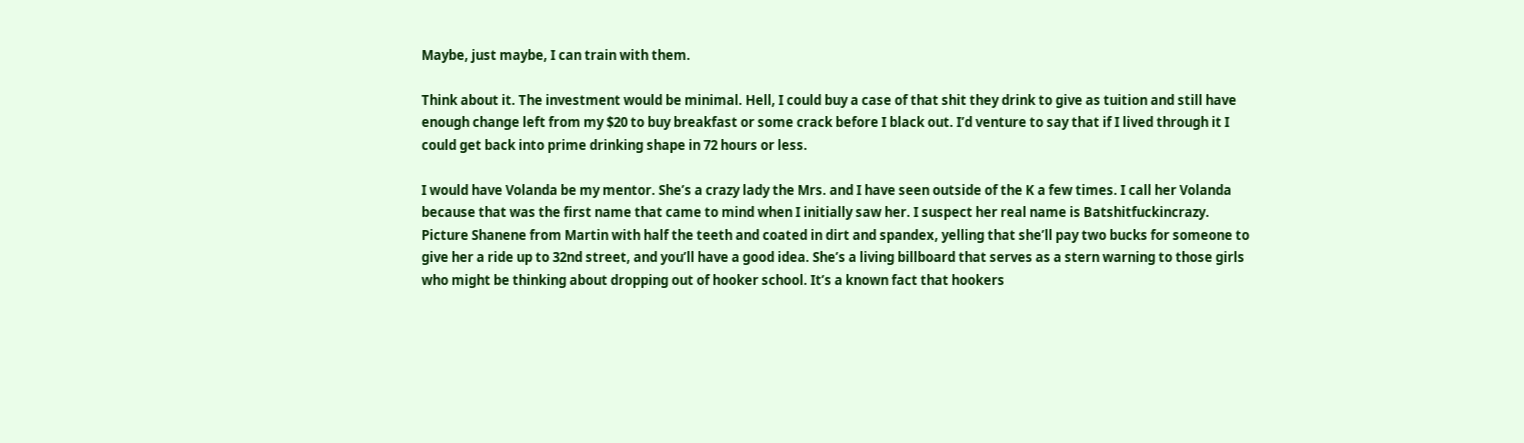Maybe, just maybe, I can train with them.

Think about it. The investment would be minimal. Hell, I could buy a case of that shit they drink to give as tuition and still have enough change left from my $20 to buy breakfast or some crack before I black out. I’d venture to say that if I lived through it I could get back into prime drinking shape in 72 hours or less.

I would have Volanda be my mentor. She’s a crazy lady the Mrs. and I have seen outside of the K a few times. I call her Volanda because that was the first name that came to mind when I initially saw her. I suspect her real name is Batshitfuckincrazy. Picture Shanene from Martin with half the teeth and coated in dirt and spandex, yelling that she’ll pay two bucks for someone to give her a ride up to 32nd street, and you’ll have a good idea. She’s a living billboard that serves as a stern warning to those girls who might be thinking about dropping out of hooker school. It’s a known fact that hookers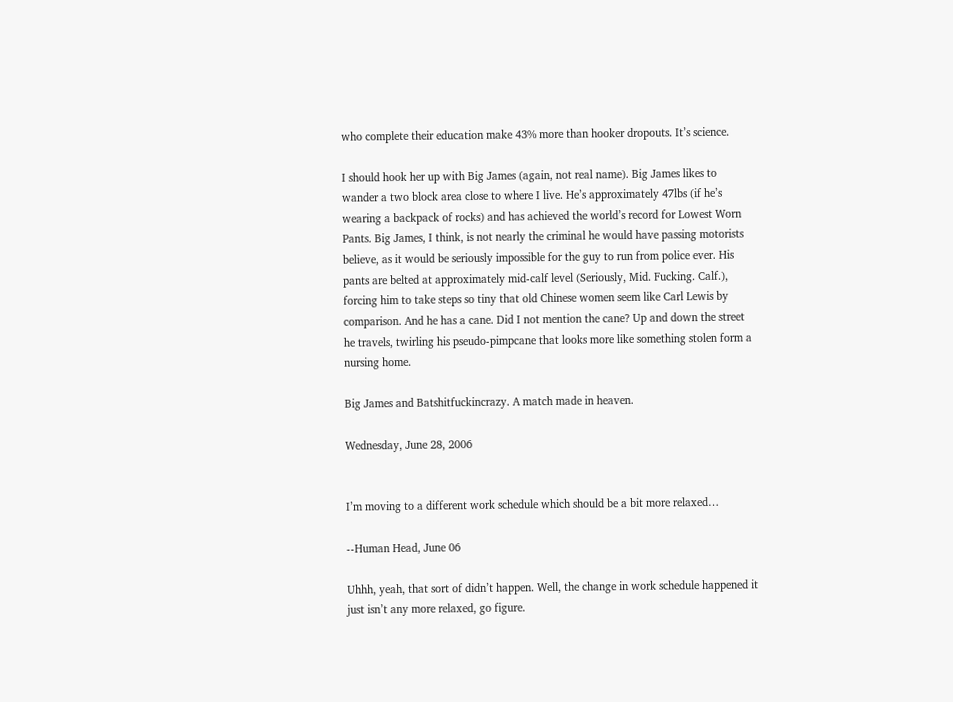who complete their education make 43% more than hooker dropouts. It’s science.

I should hook her up with Big James (again, not real name). Big James likes to wander a two block area close to where I live. He’s approximately 47lbs (if he’s wearing a backpack of rocks) and has achieved the world’s record for Lowest Worn Pants. Big James, I think, is not nearly the criminal he would have passing motorists believe, as it would be seriously impossible for the guy to run from police ever. His pants are belted at approximately mid-calf level (Seriously, Mid. Fucking. Calf.), forcing him to take steps so tiny that old Chinese women seem like Carl Lewis by comparison. And he has a cane. Did I not mention the cane? Up and down the street he travels, twirling his pseudo-pimpcane that looks more like something stolen form a nursing home.

Big James and Batshitfuckincrazy. A match made in heaven.

Wednesday, June 28, 2006


I’m moving to a different work schedule which should be a bit more relaxed…

--Human Head, June 06

Uhhh, yeah, that sort of didn’t happen. Well, the change in work schedule happened it just isn’t any more relaxed, go figure.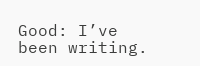Good: I’ve been writing.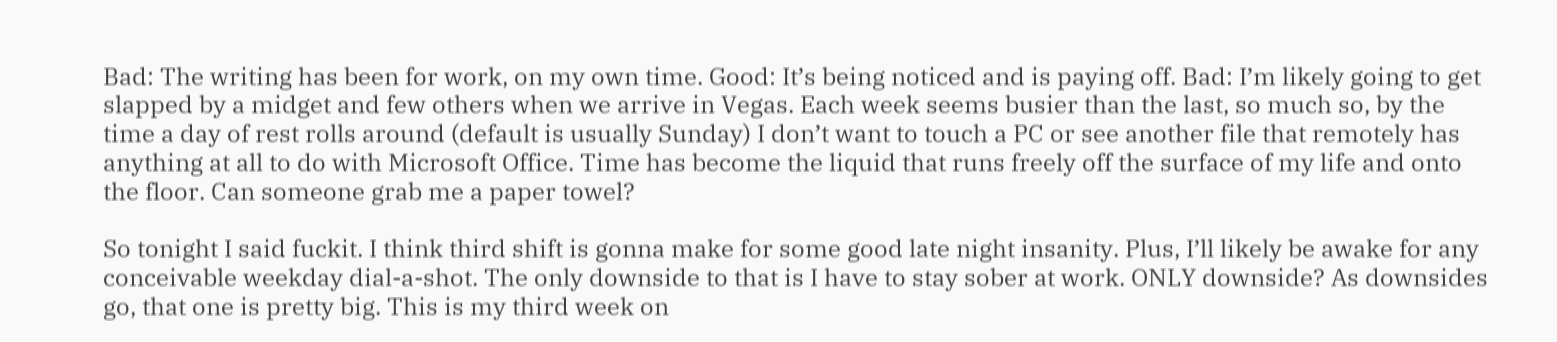Bad: The writing has been for work, on my own time. Good: It’s being noticed and is paying off. Bad: I’m likely going to get slapped by a midget and few others when we arrive in Vegas. Each week seems busier than the last, so much so, by the time a day of rest rolls around (default is usually Sunday) I don’t want to touch a PC or see another file that remotely has anything at all to do with Microsoft Office. Time has become the liquid that runs freely off the surface of my life and onto the floor. Can someone grab me a paper towel?

So tonight I said fuckit. I think third shift is gonna make for some good late night insanity. Plus, I’ll likely be awake for any conceivable weekday dial-a-shot. The only downside to that is I have to stay sober at work. ONLY downside? As downsides go, that one is pretty big. This is my third week on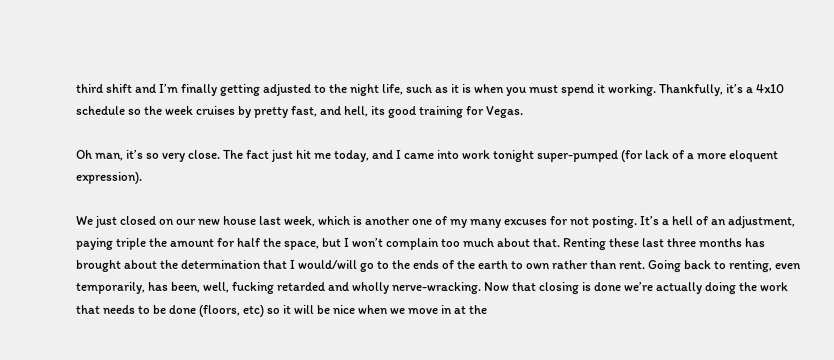third shift and I’m finally getting adjusted to the night life, such as it is when you must spend it working. Thankfully, it’s a 4x10 schedule so the week cruises by pretty fast, and hell, its good training for Vegas.

Oh man, it’s so very close. The fact just hit me today, and I came into work tonight super-pumped (for lack of a more eloquent expression).

We just closed on our new house last week, which is another one of my many excuses for not posting. It’s a hell of an adjustment, paying triple the amount for half the space, but I won’t complain too much about that. Renting these last three months has brought about the determination that I would/will go to the ends of the earth to own rather than rent. Going back to renting, even temporarily, has been, well, fucking retarded and wholly nerve-wracking. Now that closing is done we’re actually doing the work that needs to be done (floors, etc) so it will be nice when we move in at the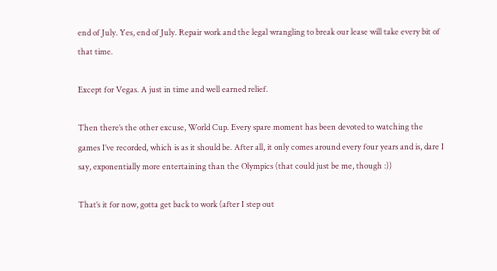end of July. Yes, end of July. Repair work and the legal wrangling to break our lease will take every bit of that time.

Except for Vegas. A just in time and well earned relief.

Then there’s the other excuse, World Cup. Every spare moment has been devoted to watching the games I’ve recorded, which is as it should be. After all, it only comes around every four years and is, dare I say, exponentially more entertaining than the Olympics (that could just be me, though :))

That’s it for now, gotta get back to work (after I step out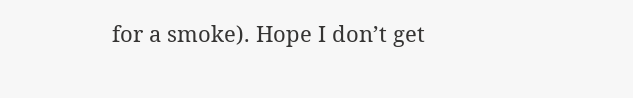for a smoke). Hope I don’t get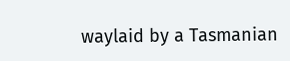waylaid by a Tasmanian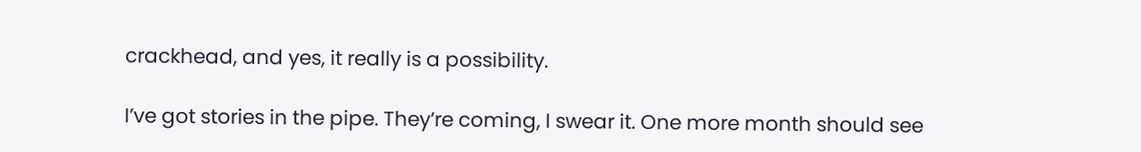crackhead, and yes, it really is a possibility.

I’ve got stories in the pipe. They’re coming, I swear it. One more month should see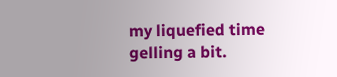my liquefied time gelling a bit.